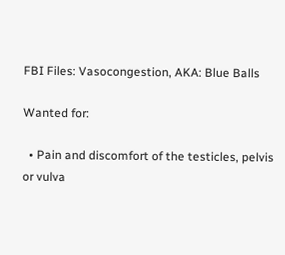FBI Files: Vasocongestion, AKA: Blue Balls

Wanted for:

  • Pain and discomfort of the testicles, pelvis or vulva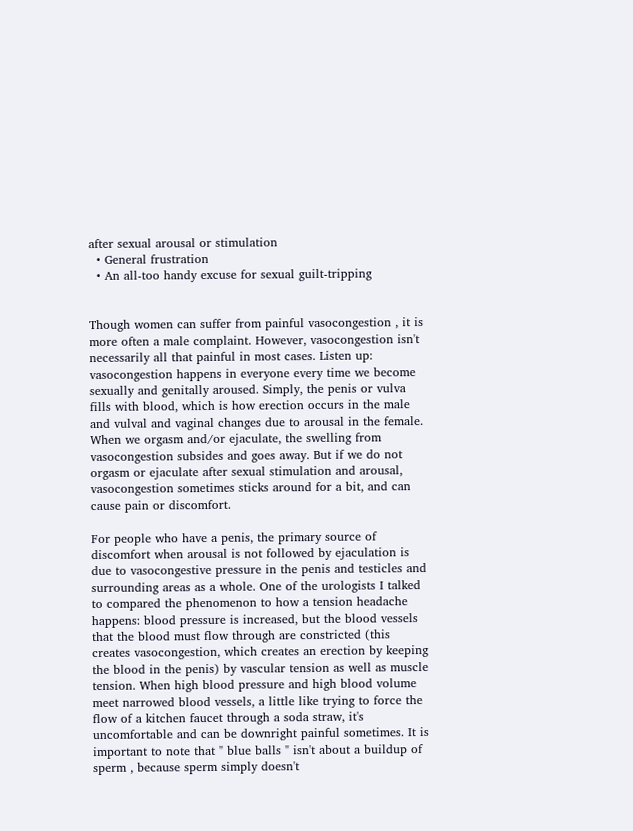after sexual arousal or stimulation
  • General frustration
  • An all-too handy excuse for sexual guilt-tripping


Though women can suffer from painful vasocongestion , it is more often a male complaint. However, vasocongestion isn't necessarily all that painful in most cases. Listen up: vasocongestion happens in everyone every time we become sexually and genitally aroused. Simply, the penis or vulva fills with blood, which is how erection occurs in the male and vulval and vaginal changes due to arousal in the female. When we orgasm and/or ejaculate, the swelling from vasocongestion subsides and goes away. But if we do not orgasm or ejaculate after sexual stimulation and arousal, vasocongestion sometimes sticks around for a bit, and can cause pain or discomfort.

For people who have a penis, the primary source of discomfort when arousal is not followed by ejaculation is due to vasocongestive pressure in the penis and testicles and surrounding areas as a whole. One of the urologists I talked to compared the phenomenon to how a tension headache happens: blood pressure is increased, but the blood vessels that the blood must flow through are constricted (this creates vasocongestion, which creates an erection by keeping the blood in the penis) by vascular tension as well as muscle tension. When high blood pressure and high blood volume meet narrowed blood vessels, a little like trying to force the flow of a kitchen faucet through a soda straw, it's uncomfortable and can be downright painful sometimes. It is important to note that " blue balls " isn't about a buildup of sperm , because sperm simply doesn't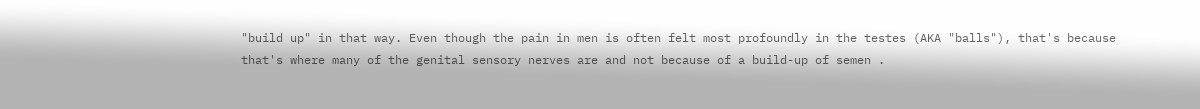"build up" in that way. Even though the pain in men is often felt most profoundly in the testes (AKA "balls"), that's because that's where many of the genital sensory nerves are and not because of a build-up of semen .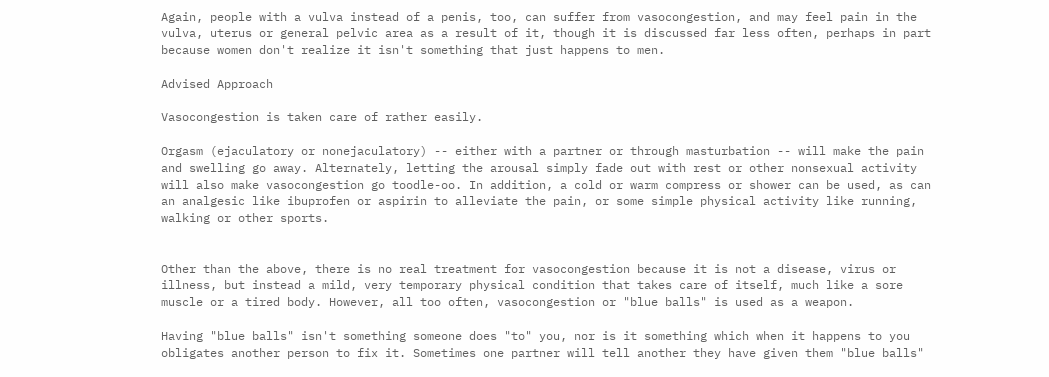Again, people with a vulva instead of a penis, too, can suffer from vasocongestion, and may feel pain in the vulva, uterus or general pelvic area as a result of it, though it is discussed far less often, perhaps in part because women don't realize it isn't something that just happens to men.

Advised Approach

Vasocongestion is taken care of rather easily.

Orgasm (ejaculatory or nonejaculatory) -- either with a partner or through masturbation -- will make the pain and swelling go away. Alternately, letting the arousal simply fade out with rest or other nonsexual activity will also make vasocongestion go toodle-oo. In addition, a cold or warm compress or shower can be used, as can an analgesic like ibuprofen or aspirin to alleviate the pain, or some simple physical activity like running, walking or other sports.


Other than the above, there is no real treatment for vasocongestion because it is not a disease, virus or illness, but instead a mild, very temporary physical condition that takes care of itself, much like a sore muscle or a tired body. However, all too often, vasocongestion or "blue balls" is used as a weapon.

Having "blue balls" isn't something someone does "to" you, nor is it something which when it happens to you obligates another person to fix it. Sometimes one partner will tell another they have given them "blue balls"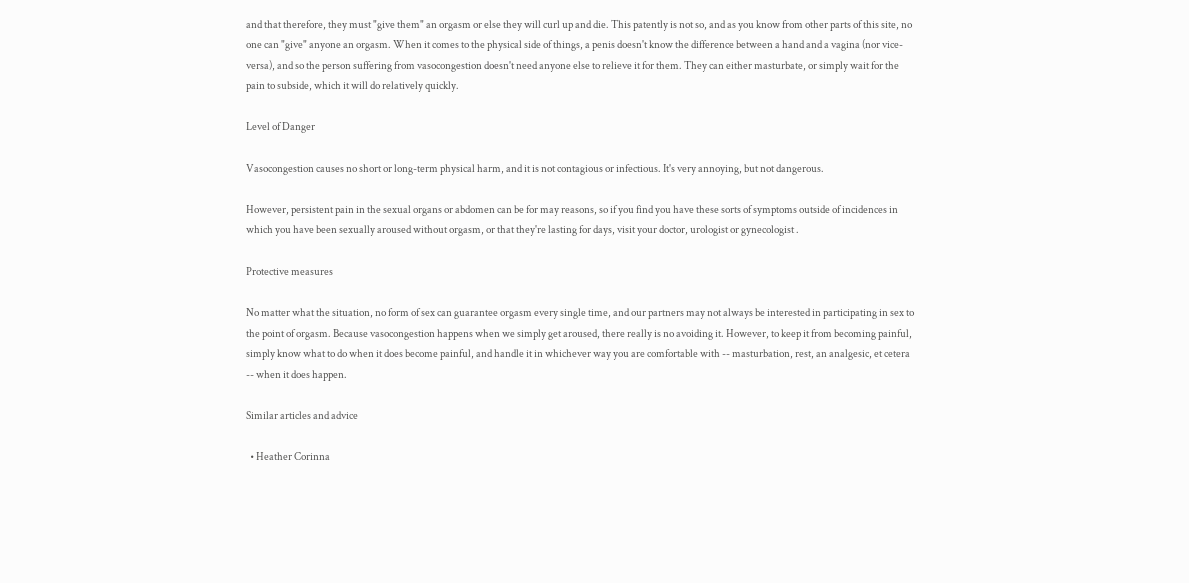and that therefore, they must "give them" an orgasm or else they will curl up and die. This patently is not so, and as you know from other parts of this site, no one can "give" anyone an orgasm. When it comes to the physical side of things, a penis doesn't know the difference between a hand and a vagina (nor vice-versa), and so the person suffering from vasocongestion doesn't need anyone else to relieve it for them. They can either masturbate, or simply wait for the pain to subside, which it will do relatively quickly.

Level of Danger

Vasocongestion causes no short or long-term physical harm, and it is not contagious or infectious. It's very annoying, but not dangerous.

However, persistent pain in the sexual organs or abdomen can be for may reasons, so if you find you have these sorts of symptoms outside of incidences in which you have been sexually aroused without orgasm, or that they're lasting for days, visit your doctor, urologist or gynecologist .

Protective measures

No matter what the situation, no form of sex can guarantee orgasm every single time, and our partners may not always be interested in participating in sex to the point of orgasm. Because vasocongestion happens when we simply get aroused, there really is no avoiding it. However, to keep it from becoming painful, simply know what to do when it does become painful, and handle it in whichever way you are comfortable with -- masturbation, rest, an analgesic, et cetera -- when it does happen.

Similar articles and advice

  • Heather Corinna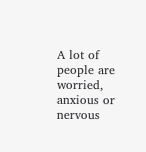A lot of people are worried, anxious or nervous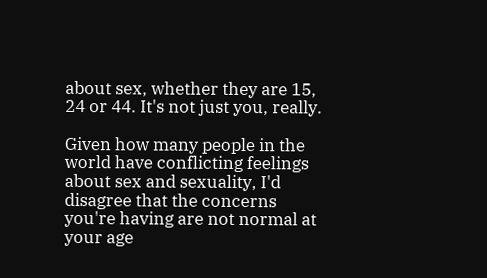about sex, whether they are 15, 24 or 44. It's not just you, really.

Given how many people in the world have conflicting feelings about sex and sexuality, I'd disagree that the concerns you're having are not normal at your age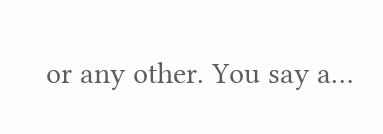or any other. You say a…